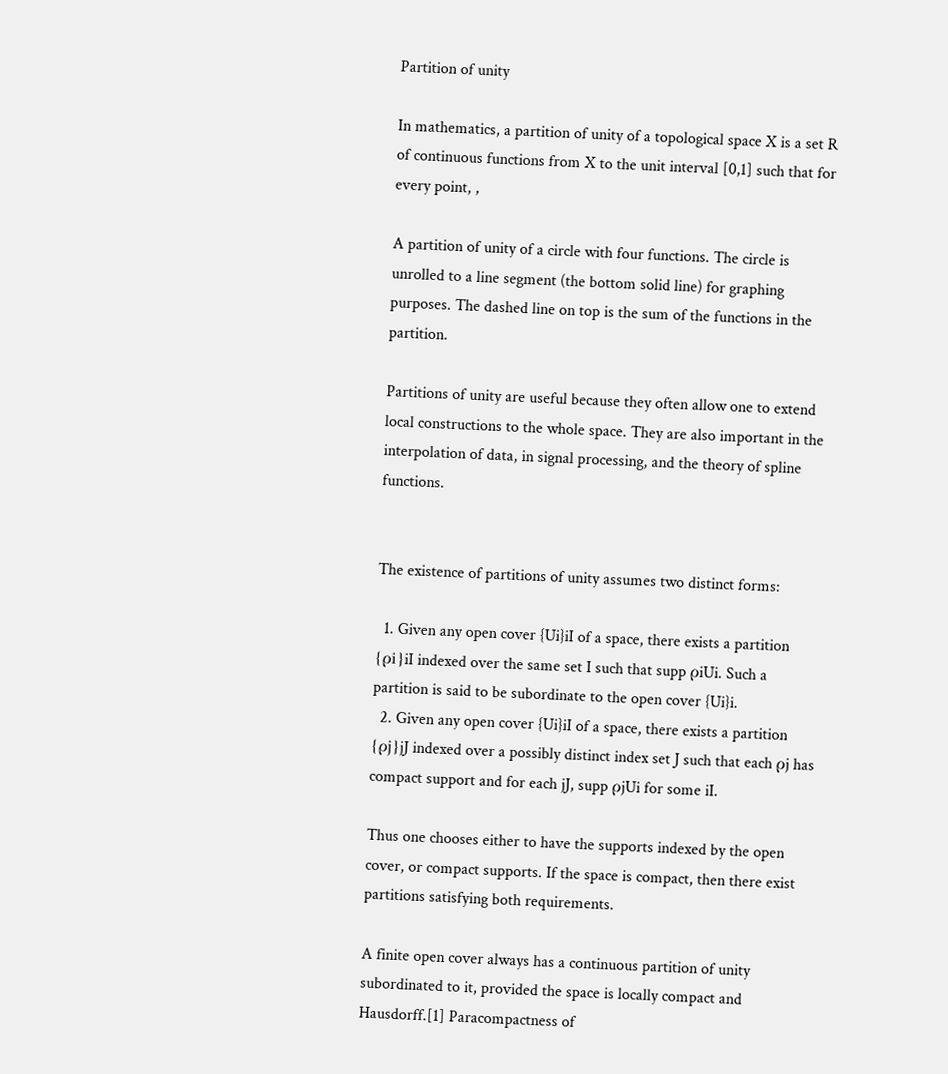Partition of unity

In mathematics, a partition of unity of a topological space X is a set R of continuous functions from X to the unit interval [0,1] such that for every point, ,

A partition of unity of a circle with four functions. The circle is unrolled to a line segment (the bottom solid line) for graphing purposes. The dashed line on top is the sum of the functions in the partition.

Partitions of unity are useful because they often allow one to extend local constructions to the whole space. They are also important in the interpolation of data, in signal processing, and the theory of spline functions.


The existence of partitions of unity assumes two distinct forms:

  1. Given any open cover {Ui}iI of a space, there exists a partition {ρi}iI indexed over the same set I such that supp ρiUi. Such a partition is said to be subordinate to the open cover {Ui}i.
  2. Given any open cover {Ui}iI of a space, there exists a partition {ρj}jJ indexed over a possibly distinct index set J such that each ρj has compact support and for each jJ, supp ρjUi for some iI.

Thus one chooses either to have the supports indexed by the open cover, or compact supports. If the space is compact, then there exist partitions satisfying both requirements.

A finite open cover always has a continuous partition of unity subordinated to it, provided the space is locally compact and Hausdorff.[1] Paracompactness of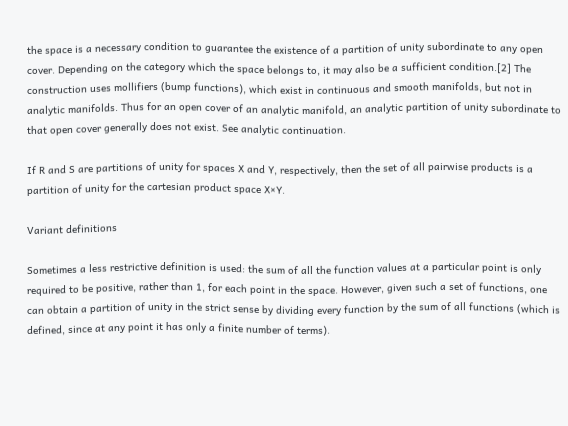the space is a necessary condition to guarantee the existence of a partition of unity subordinate to any open cover. Depending on the category which the space belongs to, it may also be a sufficient condition.[2] The construction uses mollifiers (bump functions), which exist in continuous and smooth manifolds, but not in analytic manifolds. Thus for an open cover of an analytic manifold, an analytic partition of unity subordinate to that open cover generally does not exist. See analytic continuation.

If R and S are partitions of unity for spaces X and Y, respectively, then the set of all pairwise products is a partition of unity for the cartesian product space X×Y.

Variant definitions

Sometimes a less restrictive definition is used: the sum of all the function values at a particular point is only required to be positive, rather than 1, for each point in the space. However, given such a set of functions, one can obtain a partition of unity in the strict sense by dividing every function by the sum of all functions (which is defined, since at any point it has only a finite number of terms).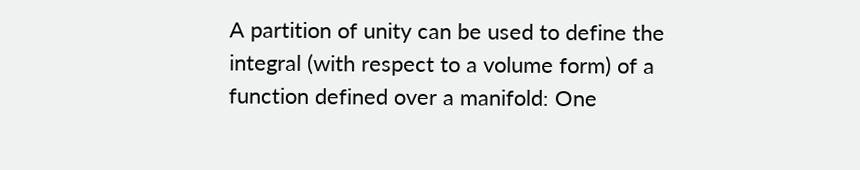A partition of unity can be used to define the integral (with respect to a volume form) of a function defined over a manifold: One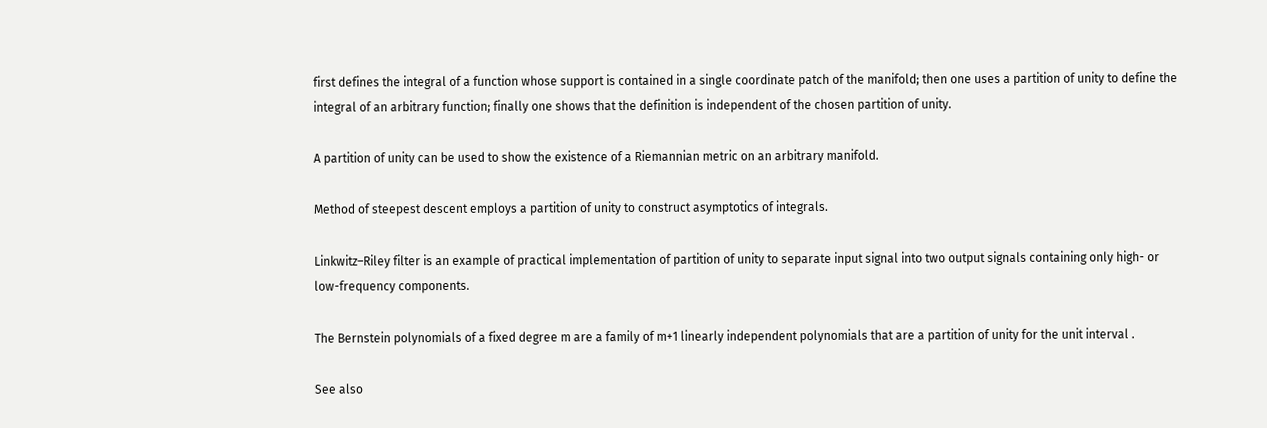first defines the integral of a function whose support is contained in a single coordinate patch of the manifold; then one uses a partition of unity to define the integral of an arbitrary function; finally one shows that the definition is independent of the chosen partition of unity.

A partition of unity can be used to show the existence of a Riemannian metric on an arbitrary manifold.

Method of steepest descent employs a partition of unity to construct asymptotics of integrals.

Linkwitz–Riley filter is an example of practical implementation of partition of unity to separate input signal into two output signals containing only high- or low-frequency components.

The Bernstein polynomials of a fixed degree m are a family of m+1 linearly independent polynomials that are a partition of unity for the unit interval .

See also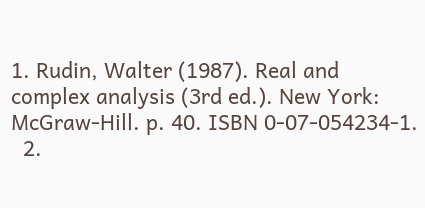1. Rudin, Walter (1987). Real and complex analysis (3rd ed.). New York: McGraw-Hill. p. 40. ISBN 0-07-054234-1.
  2.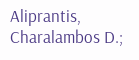Aliprantis, Charalambos D.;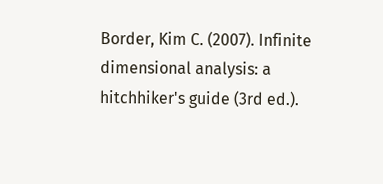Border, Kim C. (2007). Infinite dimensional analysis: a hitchhiker's guide (3rd ed.).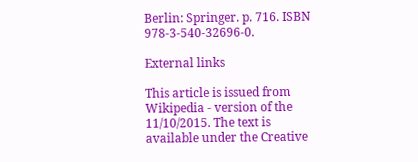Berlin: Springer. p. 716. ISBN 978-3-540-32696-0.

External links

This article is issued from Wikipedia - version of the 11/10/2015. The text is available under the Creative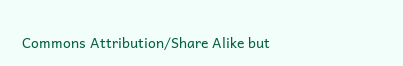Commons Attribution/Share Alike but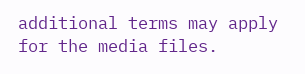additional terms may apply for the media files.